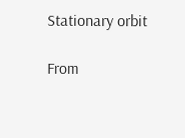Stationary orbit

From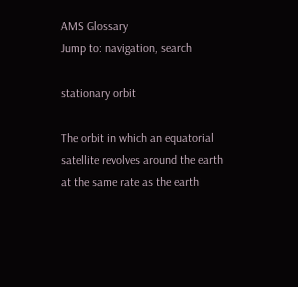AMS Glossary
Jump to: navigation, search

stationary orbit

The orbit in which an equatorial satellite revolves around the earth at the same rate as the earth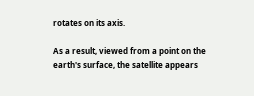rotates on its axis.

As a result, viewed from a point on the earth's surface, the satellite appears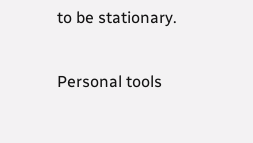to be stationary.

Personal tools